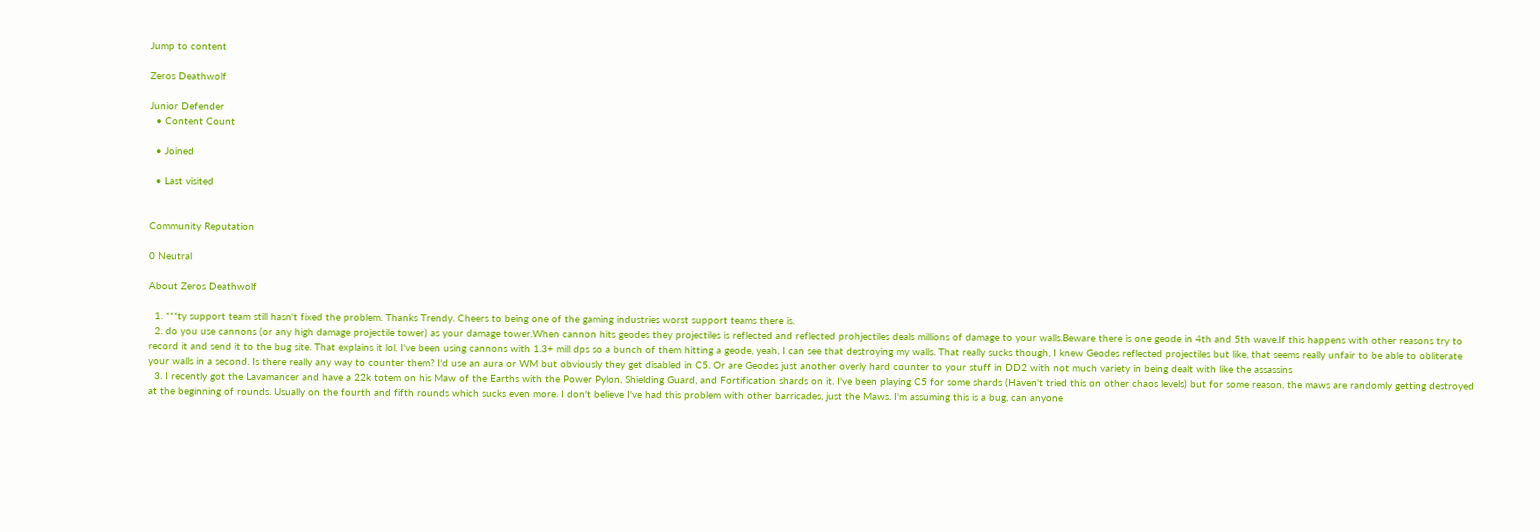Jump to content

Zeros Deathwolf

Junior Defender
  • Content Count

  • Joined

  • Last visited


Community Reputation

0 Neutral

About Zeros Deathwolf

  1. ***ty support team still hasn't fixed the problem. Thanks Trendy. Cheers to being one of the gaming industries worst support teams there is.
  2. do you use cannons (or any high damage projectile tower) as your damage tower.When cannon hits geodes they projectiles is reflected and reflected prohjectiles deals millions of damage to your walls.Beware there is one geode in 4th and 5th wave.If this happens with other reasons try to record it and send it to the bug site. That explains it lol. I've been using cannons with 1.3+ mill dps so a bunch of them hitting a geode, yeah, I can see that destroying my walls. That really sucks though, I knew Geodes reflected projectiles but like, that seems really unfair to be able to obliterate your walls in a second. Is there really any way to counter them? I'd use an aura or WM but obviously they get disabled in C5. Or are Geodes just another overly hard counter to your stuff in DD2 with not much variety in being dealt with like the assassins
  3. I recently got the Lavamancer and have a 22k totem on his Maw of the Earths with the Power Pylon, Shielding Guard, and Fortification shards on it. I've been playing C5 for some shards (Haven't tried this on other chaos levels) but for some reason, the maws are randomly getting destroyed at the beginning of rounds. Usually on the fourth and fifth rounds which sucks even more. I don't believe I've had this problem with other barricades, just the Maws. I'm assuming this is a bug, can anyone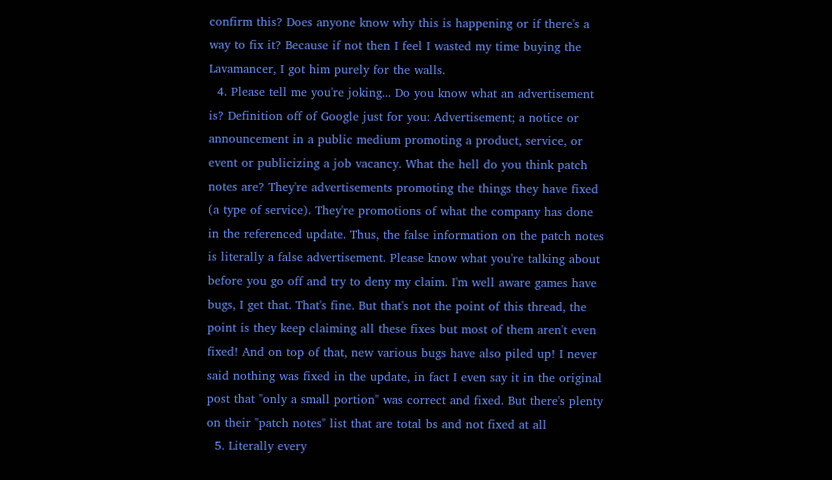confirm this? Does anyone know why this is happening or if there's a way to fix it? Because if not then I feel I wasted my time buying the Lavamancer, I got him purely for the walls.
  4. Please tell me you're joking... Do you know what an advertisement is? Definition off of Google just for you: Advertisement; a notice or announcement in a public medium promoting a product, service, or event or publicizing a job vacancy. What the hell do you think patch notes are? They're advertisements promoting the things they have fixed (a type of service). They're promotions of what the company has done in the referenced update. Thus, the false information on the patch notes is literally a false advertisement. Please know what you're talking about before you go off and try to deny my claim. I'm well aware games have bugs, I get that. That's fine. But that's not the point of this thread, the point is they keep claiming all these fixes but most of them aren't even fixed! And on top of that, new various bugs have also piled up! I never said nothing was fixed in the update, in fact I even say it in the original post that "only a small portion" was correct and fixed. But there's plenty on their "patch notes" list that are total bs and not fixed at all
  5. Literally every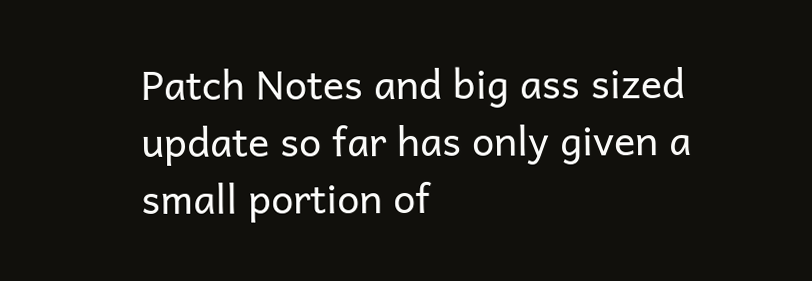Patch Notes and big ass sized update so far has only given a small portion of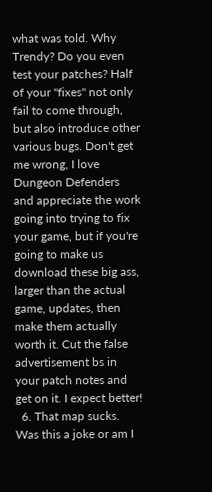what was told. Why Trendy? Do you even test your patches? Half of your "fixes" not only fail to come through, but also introduce other various bugs. Don't get me wrong, I love Dungeon Defenders and appreciate the work going into trying to fix your game, but if you're going to make us download these big ass, larger than the actual game, updates, then make them actually worth it. Cut the false advertisement bs in your patch notes and get on it. I expect better!
  6. That map sucks. Was this a joke or am I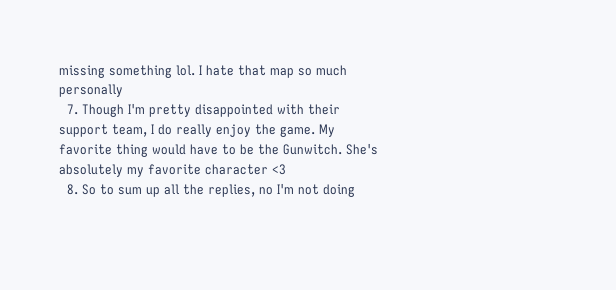missing something lol. I hate that map so much personally
  7. Though I'm pretty disappointed with their support team, I do really enjoy the game. My favorite thing would have to be the Gunwitch. She's absolutely my favorite character <3
  8. So to sum up all the replies, no I'm not doing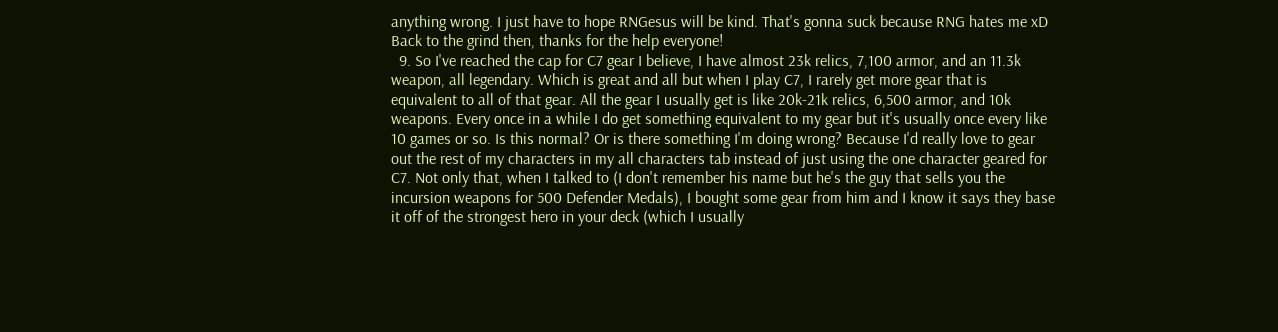anything wrong. I just have to hope RNGesus will be kind. That's gonna suck because RNG hates me xD Back to the grind then, thanks for the help everyone!
  9. So I've reached the cap for C7 gear I believe, I have almost 23k relics, 7,100 armor, and an 11.3k weapon, all legendary. Which is great and all but when I play C7, I rarely get more gear that is equivalent to all of that gear. All the gear I usually get is like 20k-21k relics, 6,500 armor, and 10k weapons. Every once in a while I do get something equivalent to my gear but it's usually once every like 10 games or so. Is this normal? Or is there something I'm doing wrong? Because I'd really love to gear out the rest of my characters in my all characters tab instead of just using the one character geared for C7. Not only that, when I talked to (I don't remember his name but he's the guy that sells you the incursion weapons for 500 Defender Medals), I bought some gear from him and I know it says they base it off of the strongest hero in your deck (which I usually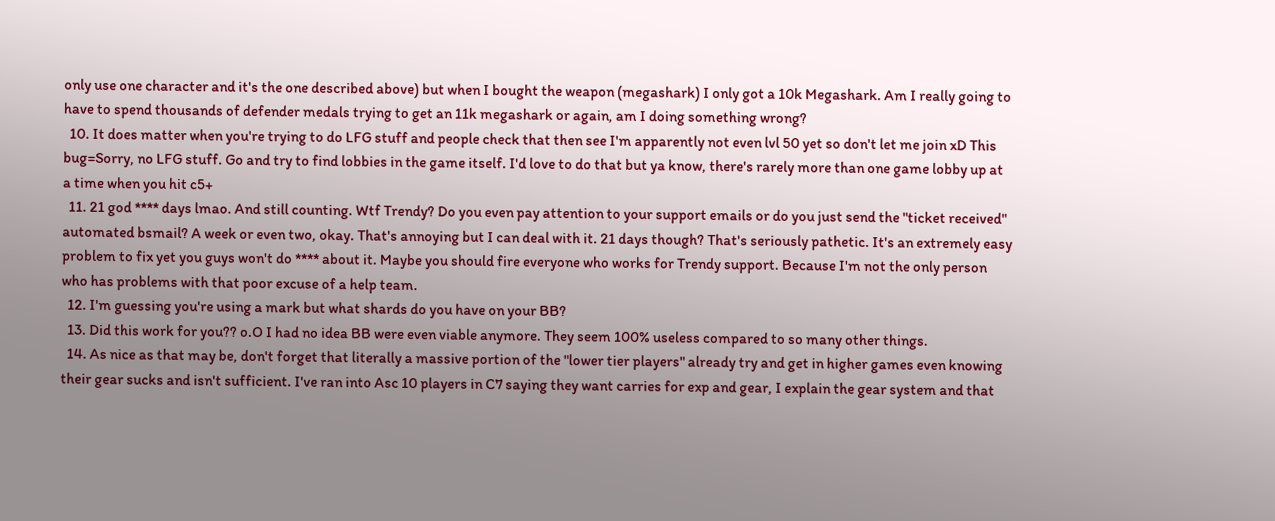only use one character and it's the one described above) but when I bought the weapon (megashark) I only got a 10k Megashark. Am I really going to have to spend thousands of defender medals trying to get an 11k megashark or again, am I doing something wrong?
  10. It does matter when you're trying to do LFG stuff and people check that then see I'm apparently not even lvl 50 yet so don't let me join xD This bug=Sorry, no LFG stuff. Go and try to find lobbies in the game itself. I'd love to do that but ya know, there's rarely more than one game lobby up at a time when you hit c5+
  11. 21 god **** days lmao. And still counting. Wtf Trendy? Do you even pay attention to your support emails or do you just send the "ticket received" automated bsmail? A week or even two, okay. That's annoying but I can deal with it. 21 days though? That's seriously pathetic. It's an extremely easy problem to fix yet you guys won't do **** about it. Maybe you should fire everyone who works for Trendy support. Because I'm not the only person who has problems with that poor excuse of a help team.
  12. I'm guessing you're using a mark but what shards do you have on your BB?
  13. Did this work for you?? o.O I had no idea BB were even viable anymore. They seem 100% useless compared to so many other things.
  14. As nice as that may be, don't forget that literally a massive portion of the "lower tier players" already try and get in higher games even knowing their gear sucks and isn't sufficient. I've ran into Asc 10 players in C7 saying they want carries for exp and gear, I explain the gear system and that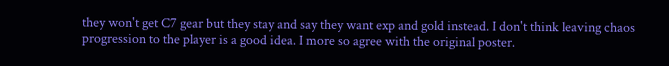they won't get C7 gear but they stay and say they want exp and gold instead. I don't think leaving chaos progression to the player is a good idea. I more so agree with the original poster.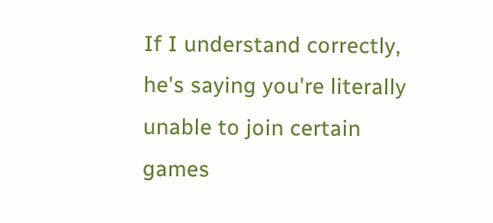If I understand correctly, he's saying you're literally unable to join certain games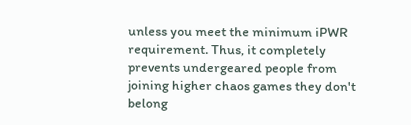unless you meet the minimum iPWR requirement. Thus, it completely prevents undergeared people from joining higher chaos games they don't belong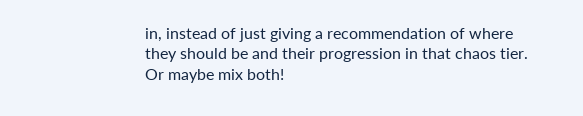in, instead of just giving a recommendation of where they should be and their progression in that chaos tier. Or maybe mix both!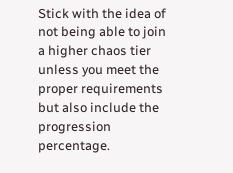Stick with the idea of not being able to join a higher chaos tier unless you meet the proper requirements but also include the progression percentage.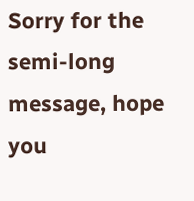Sorry for the semi-long message, hope you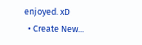enjoyed. xD
  • Create New...